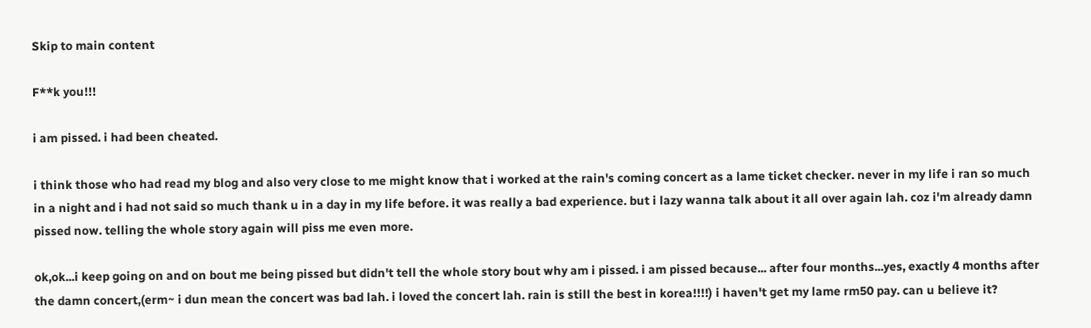Skip to main content

F**k you!!!

i am pissed. i had been cheated.

i think those who had read my blog and also very close to me might know that i worked at the rain's coming concert as a lame ticket checker. never in my life i ran so much in a night and i had not said so much thank u in a day in my life before. it was really a bad experience. but i lazy wanna talk about it all over again lah. coz i'm already damn pissed now. telling the whole story again will piss me even more.

ok,ok...i keep going on and on bout me being pissed but didn't tell the whole story bout why am i pissed. i am pissed because... after four months...yes, exactly 4 months after the damn concert,(erm~ i dun mean the concert was bad lah. i loved the concert lah. rain is still the best in korea!!!!) i haven't get my lame rm50 pay. can u believe it?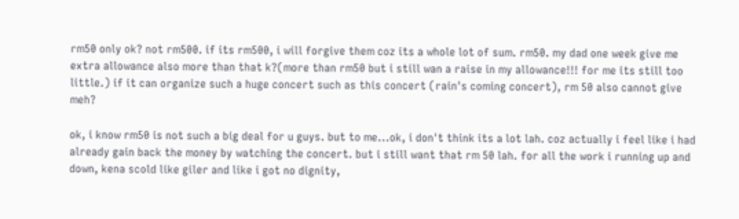rm50 only ok? not rm500. if its rm500, i will forgive them coz its a whole lot of sum. rm50. my dad one week give me extra allowance also more than that k?(more than rm50 but i still wan a raise in my allowance!!! for me its still too little.) if it can organize such a huge concert such as this concert (rain's coming concert), rm 50 also cannot give meh?

ok, i know rm50 is not such a big deal for u guys. but to me...ok, i don't think its a lot lah. coz actually i feel like i had already gain back the money by watching the concert. but i still want that rm 50 lah. for all the work i running up and down, kena scold like giler and like i got no dignity,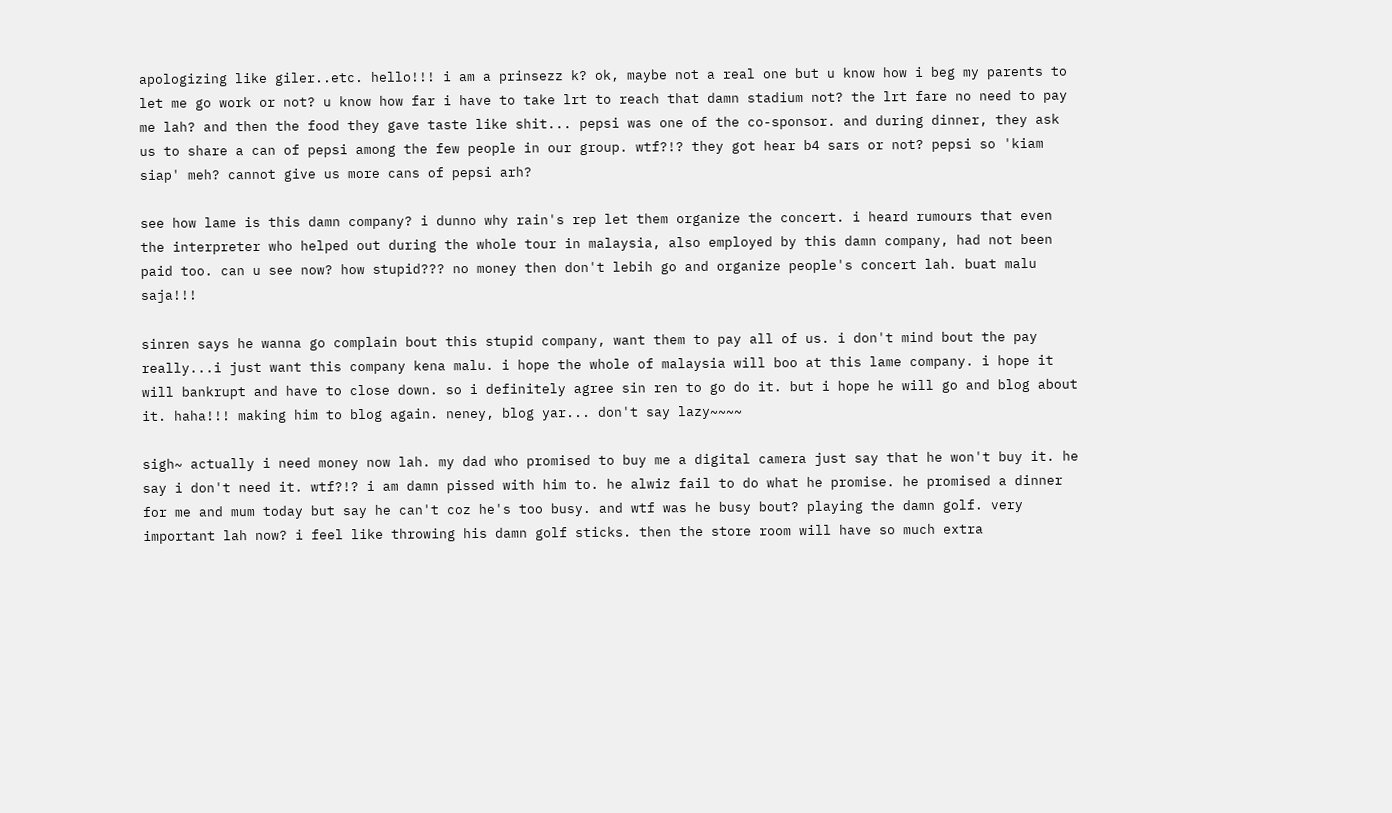apologizing like giler..etc. hello!!! i am a prinsezz k? ok, maybe not a real one but u know how i beg my parents to let me go work or not? u know how far i have to take lrt to reach that damn stadium not? the lrt fare no need to pay me lah? and then the food they gave taste like shit... pepsi was one of the co-sponsor. and during dinner, they ask us to share a can of pepsi among the few people in our group. wtf?!? they got hear b4 sars or not? pepsi so 'kiam siap' meh? cannot give us more cans of pepsi arh?

see how lame is this damn company? i dunno why rain's rep let them organize the concert. i heard rumours that even the interpreter who helped out during the whole tour in malaysia, also employed by this damn company, had not been paid too. can u see now? how stupid??? no money then don't lebih go and organize people's concert lah. buat malu saja!!!

sinren says he wanna go complain bout this stupid company, want them to pay all of us. i don't mind bout the pay really...i just want this company kena malu. i hope the whole of malaysia will boo at this lame company. i hope it will bankrupt and have to close down. so i definitely agree sin ren to go do it. but i hope he will go and blog about it. haha!!! making him to blog again. neney, blog yar... don't say lazy~~~~

sigh~ actually i need money now lah. my dad who promised to buy me a digital camera just say that he won't buy it. he say i don't need it. wtf?!? i am damn pissed with him to. he alwiz fail to do what he promise. he promised a dinner for me and mum today but say he can't coz he's too busy. and wtf was he busy bout? playing the damn golf. very important lah now? i feel like throwing his damn golf sticks. then the store room will have so much extra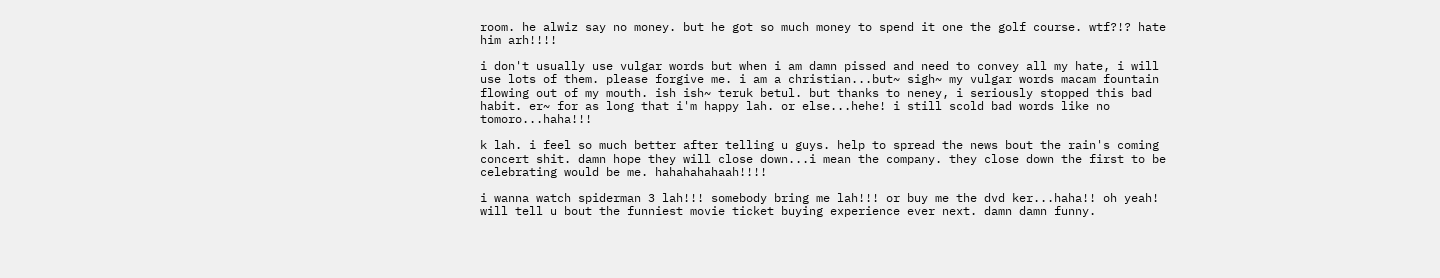room. he alwiz say no money. but he got so much money to spend it one the golf course. wtf?!? hate him arh!!!!

i don't usually use vulgar words but when i am damn pissed and need to convey all my hate, i will use lots of them. please forgive me. i am a christian...but~ sigh~ my vulgar words macam fountain flowing out of my mouth. ish ish~ teruk betul. but thanks to neney, i seriously stopped this bad habit. er~ for as long that i'm happy lah. or else...hehe! i still scold bad words like no tomoro...haha!!!

k lah. i feel so much better after telling u guys. help to spread the news bout the rain's coming concert shit. damn hope they will close down...i mean the company. they close down the first to be celebrating would be me. hahahahahaah!!!!

i wanna watch spiderman 3 lah!!! somebody bring me lah!!! or buy me the dvd ker...haha!! oh yeah! will tell u bout the funniest movie ticket buying experience ever next. damn damn funny.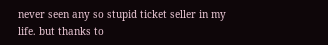never seen any so stupid ticket seller in my life. but thanks to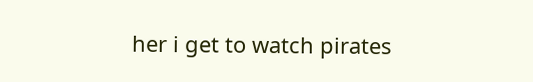her i get to watch pirates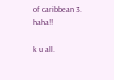of caribbean 3. haha!!

k u all.